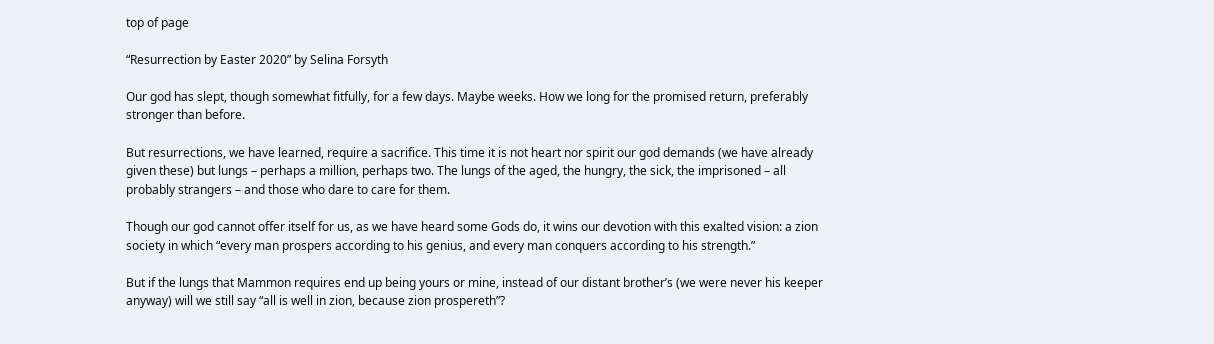top of page

“Resurrection by Easter 2020” by Selina Forsyth

Our god has slept, though somewhat fitfully, for a few days. Maybe weeks. How we long for the promised return, preferably stronger than before.

But resurrections, we have learned, require a sacrifice. This time it is not heart nor spirit our god demands (we have already given these) but lungs – perhaps a million, perhaps two. The lungs of the aged, the hungry, the sick, the imprisoned – all probably strangers – and those who dare to care for them.

Though our god cannot offer itself for us, as we have heard some Gods do, it wins our devotion with this exalted vision: a zion society in which “every man prospers according to his genius, and every man conquers according to his strength.”

But if the lungs that Mammon requires end up being yours or mine, instead of our distant brother’s (we were never his keeper anyway) will we still say “all is well in zion, because zion prospereth”?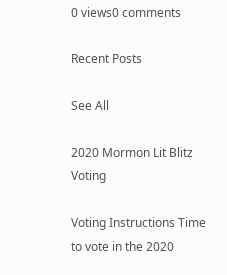0 views0 comments

Recent Posts

See All

2020 Mormon Lit Blitz Voting

Voting Instructions Time to vote in the 2020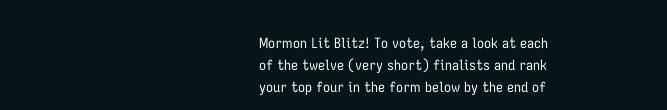Mormon Lit Blitz! To vote, take a look at each of the twelve (very short) finalists and rank your top four in the form below by the end of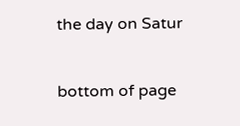the day on Satur


bottom of page